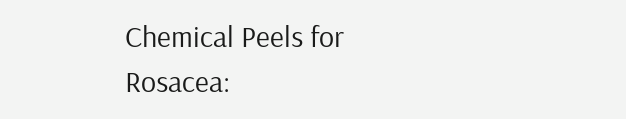Chemical Peels for Rosacea: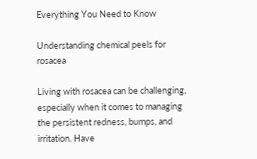Everything You Need to Know

Understanding chemical peels for rosacea

Living with rosacea can be challenging, especially when it comes to managing the persistent redness, bumps, and irritation. Have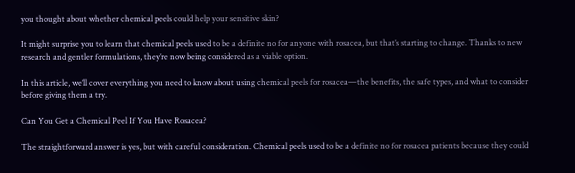you thought about whether chemical peels could help your sensitive skin?

It might surprise you to learn that chemical peels used to be a definite no for anyone with rosacea, but that’s starting to change. Thanks to new research and gentler formulations, they’re now being considered as a viable option.

In this article, we’ll cover everything you need to know about using chemical peels for rosacea—the benefits, the safe types, and what to consider before giving them a try.

Can You Get a Chemical Peel If You Have Rosacea?

The straightforward answer is yes, but with careful consideration. Chemical peels used to be a definite no for rosacea patients because they could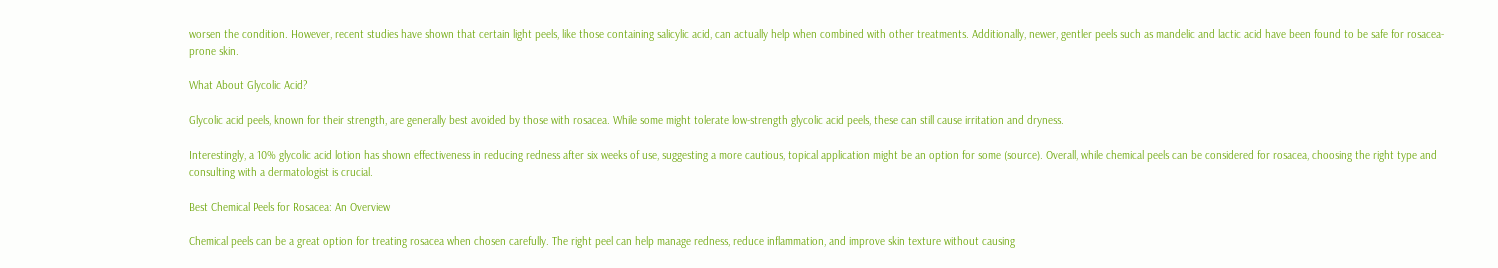worsen the condition. However, recent studies have shown that certain light peels, like those containing salicylic acid, can actually help when combined with other treatments. Additionally, newer, gentler peels such as mandelic and lactic acid have been found to be safe for rosacea-prone skin.

What About Glycolic Acid?

Glycolic acid peels, known for their strength, are generally best avoided by those with rosacea. While some might tolerate low-strength glycolic acid peels, these can still cause irritation and dryness.

Interestingly, a 10% glycolic acid lotion has shown effectiveness in reducing redness after six weeks of use, suggesting a more cautious, topical application might be an option for some (source). Overall, while chemical peels can be considered for rosacea, choosing the right type and consulting with a dermatologist is crucial.

Best Chemical Peels for Rosacea: An Overview

Chemical peels can be a great option for treating rosacea when chosen carefully. The right peel can help manage redness, reduce inflammation, and improve skin texture without causing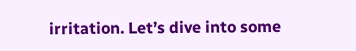irritation. Let’s dive into some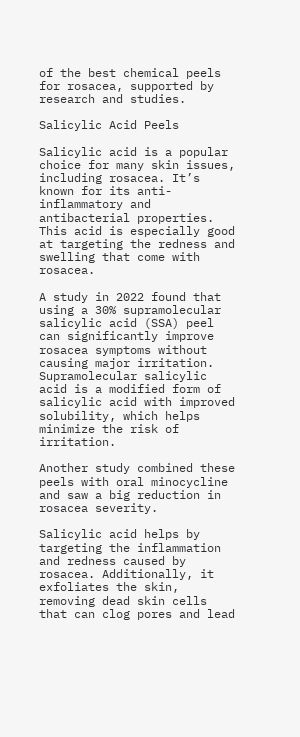of the best chemical peels for rosacea, supported by research and studies.

Salicylic Acid Peels

Salicylic acid is a popular choice for many skin issues, including rosacea. It’s known for its anti-inflammatory and antibacterial properties. This acid is especially good at targeting the redness and swelling that come with rosacea.

A study in 2022 found that using a 30% supramolecular salicylic acid (SSA) peel can significantly improve rosacea symptoms without causing major irritation. Supramolecular salicylic acid is a modified form of salicylic acid with improved solubility, which helps minimize the risk of irritation.

Another study combined these peels with oral minocycline and saw a big reduction in rosacea severity.

Salicylic acid helps by targeting the inflammation and redness caused by rosacea. Additionally, it exfoliates the skin, removing dead skin cells that can clog pores and lead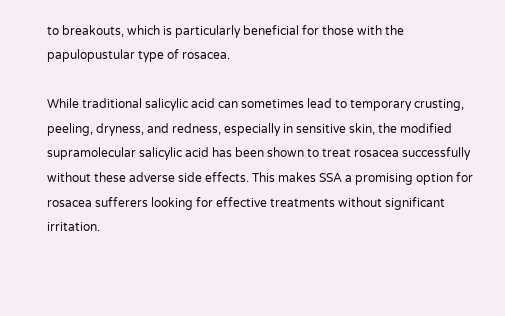to breakouts, which is particularly beneficial for those with the papulopustular type of rosacea.

While traditional salicylic acid can sometimes lead to temporary crusting, peeling, dryness, and redness, especially in sensitive skin, the modified supramolecular salicylic acid has been shown to treat rosacea successfully without these adverse side effects. This makes SSA a promising option for rosacea sufferers looking for effective treatments without significant irritation.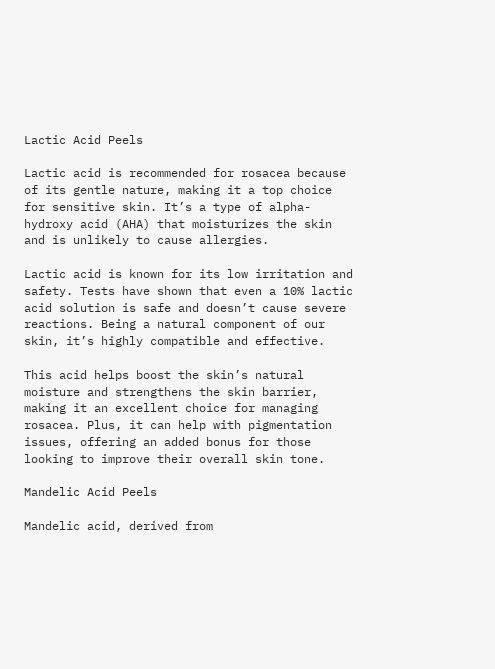Lactic Acid Peels

Lactic acid is recommended for rosacea because of its gentle nature, making it a top choice for sensitive skin. It’s a type of alpha-hydroxy acid (AHA) that moisturizes the skin and is unlikely to cause allergies.

Lactic acid is known for its low irritation and safety. Tests have shown that even a 10% lactic acid solution is safe and doesn’t cause severe reactions. Being a natural component of our skin, it’s highly compatible and effective.

This acid helps boost the skin’s natural moisture and strengthens the skin barrier, making it an excellent choice for managing rosacea. Plus, it can help with pigmentation issues, offering an added bonus for those looking to improve their overall skin tone.

Mandelic Acid Peels

Mandelic acid, derived from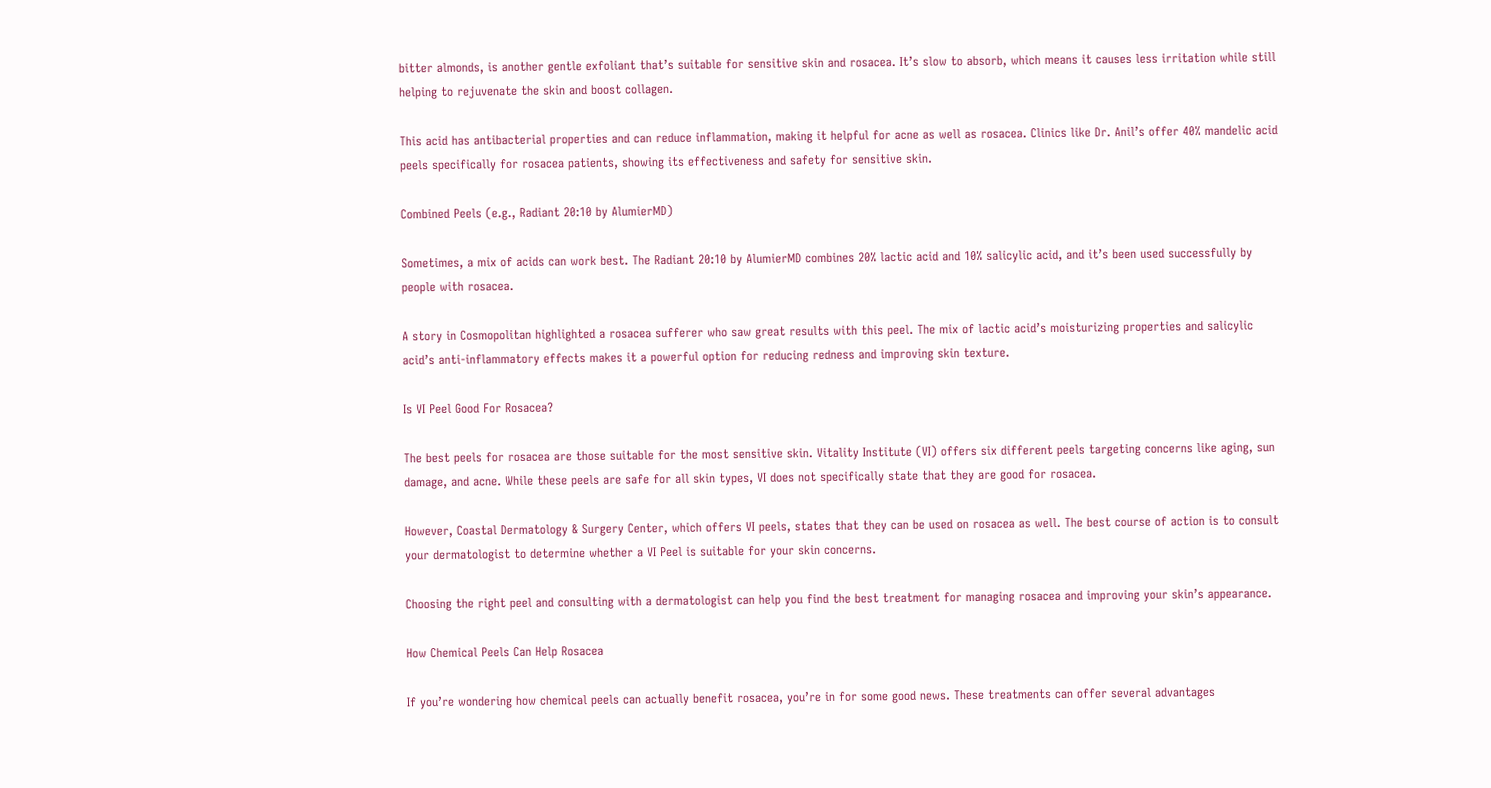bitter almonds, is another gentle exfoliant that’s suitable for sensitive skin and rosacea. It’s slow to absorb, which means it causes less irritation while still helping to rejuvenate the skin and boost collagen.

This acid has antibacterial properties and can reduce inflammation, making it helpful for acne as well as rosacea. Clinics like Dr. Anil’s offer 40% mandelic acid peels specifically for rosacea patients, showing its effectiveness and safety for sensitive skin.

Combined Peels (e.g., Radiant 20:10 by AlumierMD)

Sometimes, a mix of acids can work best. The Radiant 20:10 by AlumierMD combines 20% lactic acid and 10% salicylic acid, and it’s been used successfully by people with rosacea.

A story in Cosmopolitan highlighted a rosacea sufferer who saw great results with this peel. The mix of lactic acid’s moisturizing properties and salicylic acid’s anti-inflammatory effects makes it a powerful option for reducing redness and improving skin texture.

Is VI Peel Good For Rosacea?

The best peels for rosacea are those suitable for the most sensitive skin. Vitality Institute (VI) offers six different peels targeting concerns like aging, sun damage, and acne. While these peels are safe for all skin types, VI does not specifically state that they are good for rosacea.

However, Coastal Dermatology & Surgery Center, which offers VI peels, states that they can be used on rosacea as well. The best course of action is to consult your dermatologist to determine whether a VI Peel is suitable for your skin concerns.

Choosing the right peel and consulting with a dermatologist can help you find the best treatment for managing rosacea and improving your skin’s appearance.

How Chemical Peels Can Help Rosacea

If you’re wondering how chemical peels can actually benefit rosacea, you’re in for some good news. These treatments can offer several advantages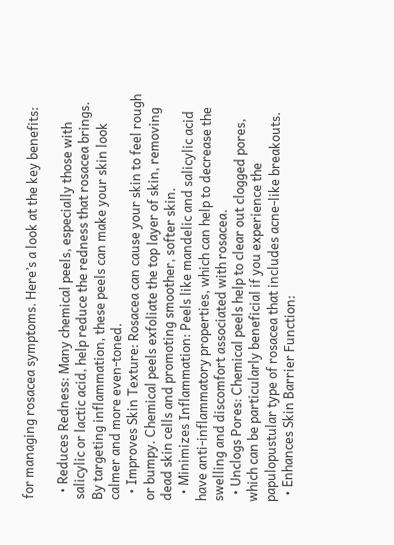for managing rosacea symptoms. Here’s a look at the key benefits:

  • Reduces Redness: Many chemical peels, especially those with salicylic or lactic acid, help reduce the redness that rosacea brings. By targeting inflammation, these peels can make your skin look calmer and more even-toned.
  • Improves Skin Texture: Rosacea can cause your skin to feel rough or bumpy. Chemical peels exfoliate the top layer of skin, removing dead skin cells and promoting smoother, softer skin.
  • Minimizes Inflammation: Peels like mandelic and salicylic acid have anti-inflammatory properties, which can help to decrease the swelling and discomfort associated with rosacea.
  • Unclogs Pores: Chemical peels help to clear out clogged pores, which can be particularly beneficial if you experience the papulopustular type of rosacea that includes acne-like breakouts.
  • Enhances Skin Barrier Function: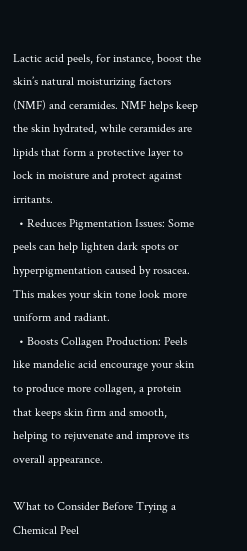Lactic acid peels, for instance, boost the skin’s natural moisturizing factors (NMF) and ceramides. NMF helps keep the skin hydrated, while ceramides are lipids that form a protective layer to lock in moisture and protect against irritants.
  • Reduces Pigmentation Issues: Some peels can help lighten dark spots or hyperpigmentation caused by rosacea. This makes your skin tone look more uniform and radiant.
  • Boosts Collagen Production: Peels like mandelic acid encourage your skin to produce more collagen, a protein that keeps skin firm and smooth, helping to rejuvenate and improve its overall appearance.

What to Consider Before Trying a Chemical Peel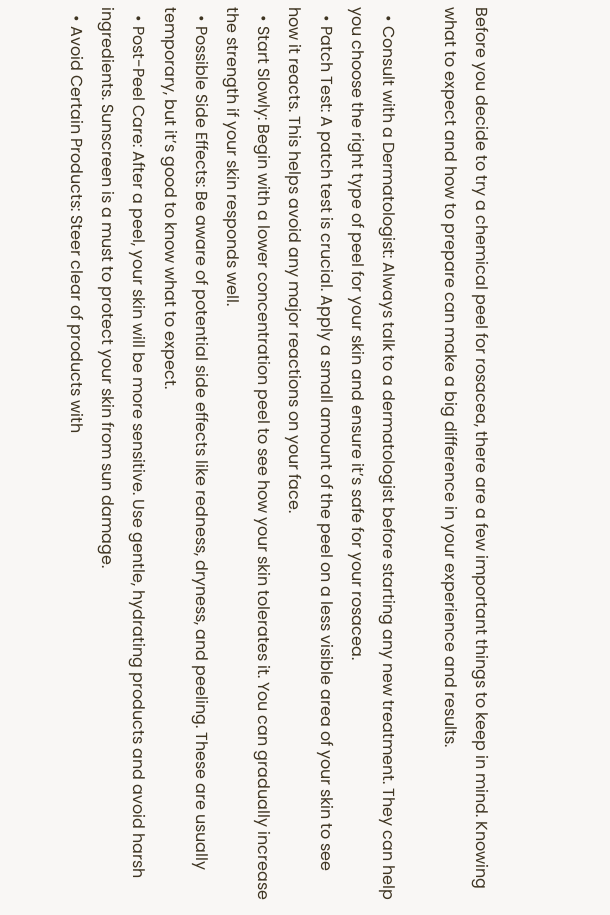Before you decide to try a chemical peel for rosacea, there are a few important things to keep in mind. Knowing what to expect and how to prepare can make a big difference in your experience and results.

  • Consult with a Dermatologist: Always talk to a dermatologist before starting any new treatment. They can help you choose the right type of peel for your skin and ensure it’s safe for your rosacea.
  • Patch Test: A patch test is crucial. Apply a small amount of the peel on a less visible area of your skin to see how it reacts. This helps avoid any major reactions on your face.
  • Start Slowly: Begin with a lower concentration peel to see how your skin tolerates it. You can gradually increase the strength if your skin responds well.
  • Possible Side Effects: Be aware of potential side effects like redness, dryness, and peeling. These are usually temporary, but it’s good to know what to expect.
  • Post-Peel Care: After a peel, your skin will be more sensitive. Use gentle, hydrating products and avoid harsh ingredients. Sunscreen is a must to protect your skin from sun damage.
  • Avoid Certain Products: Steer clear of products with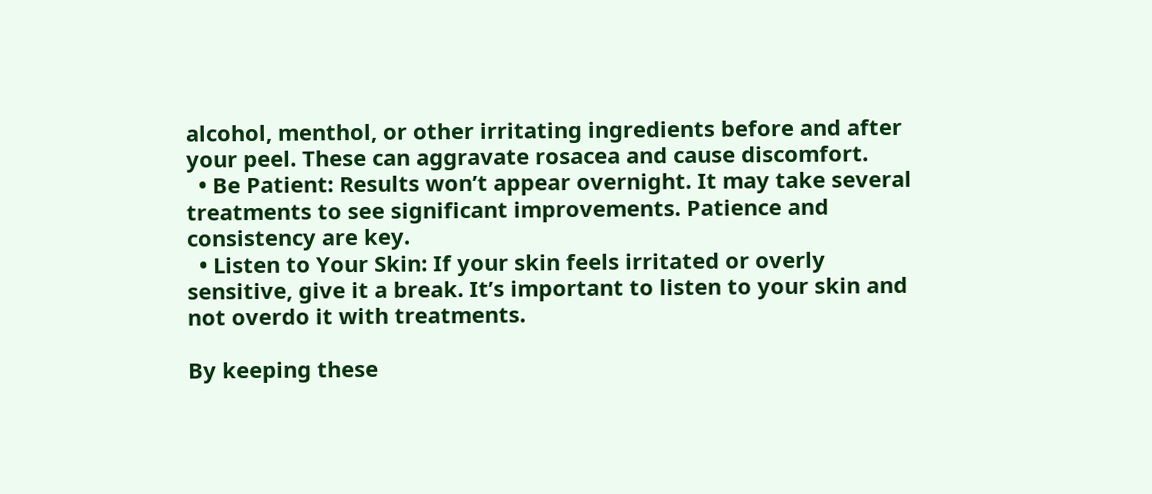alcohol, menthol, or other irritating ingredients before and after your peel. These can aggravate rosacea and cause discomfort.
  • Be Patient: Results won’t appear overnight. It may take several treatments to see significant improvements. Patience and consistency are key.
  • Listen to Your Skin: If your skin feels irritated or overly sensitive, give it a break. It’s important to listen to your skin and not overdo it with treatments.

By keeping these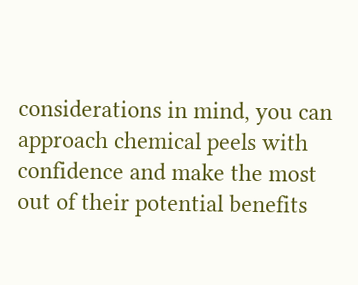considerations in mind, you can approach chemical peels with confidence and make the most out of their potential benefits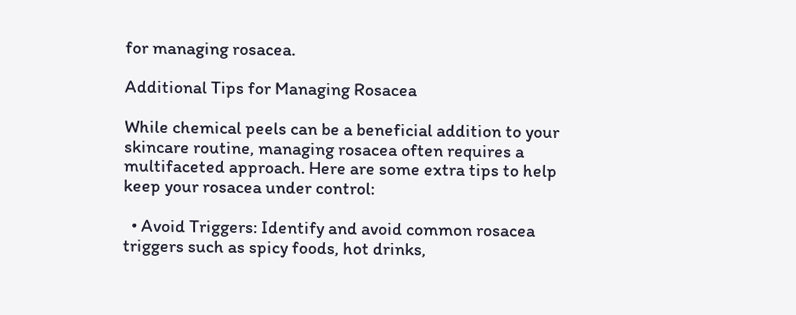for managing rosacea.

Additional Tips for Managing Rosacea

While chemical peels can be a beneficial addition to your skincare routine, managing rosacea often requires a multifaceted approach. Here are some extra tips to help keep your rosacea under control:

  • Avoid Triggers: Identify and avoid common rosacea triggers such as spicy foods, hot drinks,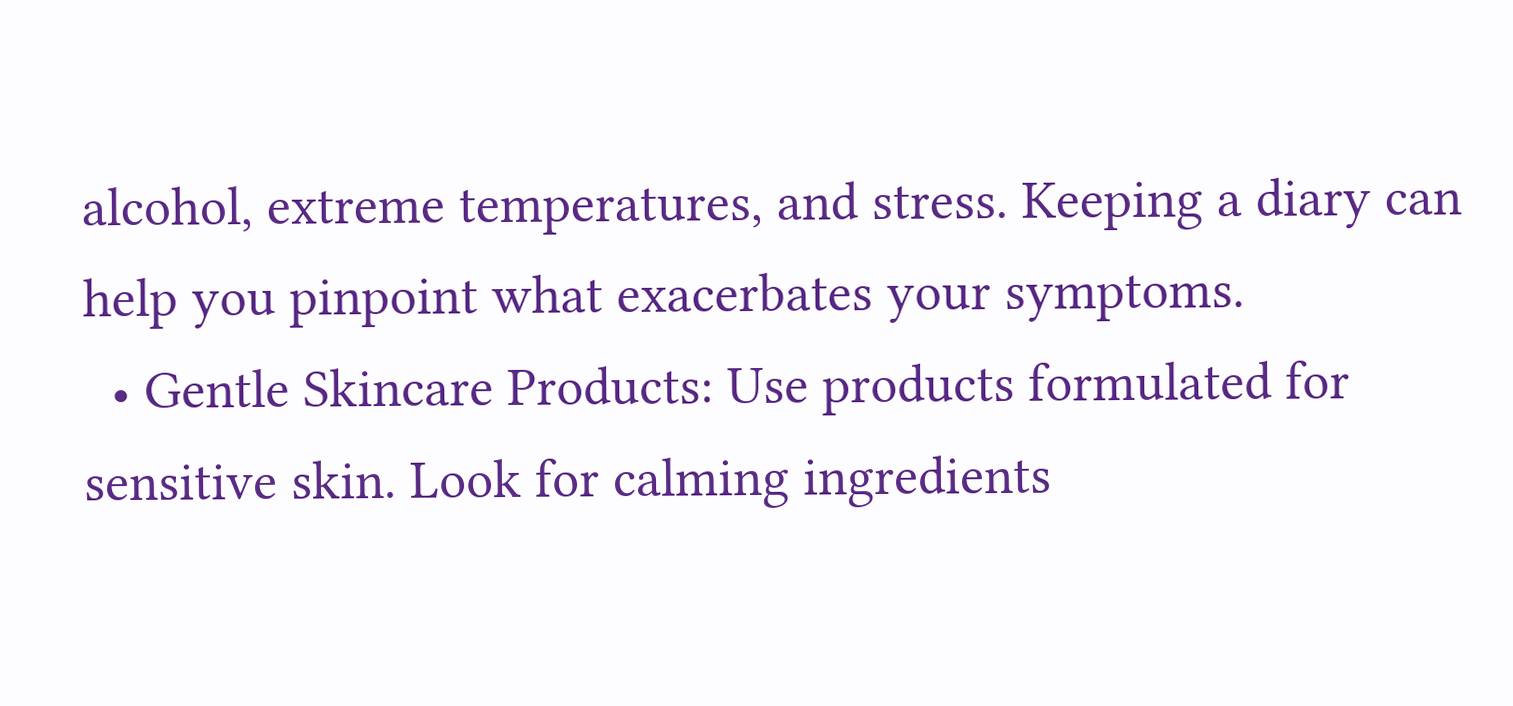alcohol, extreme temperatures, and stress. Keeping a diary can help you pinpoint what exacerbates your symptoms.
  • Gentle Skincare Products: Use products formulated for sensitive skin. Look for calming ingredients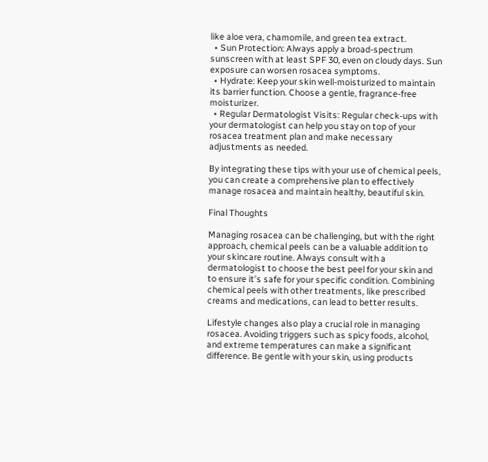like aloe vera, chamomile, and green tea extract.
  • Sun Protection: Always apply a broad-spectrum sunscreen with at least SPF 30, even on cloudy days. Sun exposure can worsen rosacea symptoms.
  • Hydrate: Keep your skin well-moisturized to maintain its barrier function. Choose a gentle, fragrance-free moisturizer.
  • Regular Dermatologist Visits: Regular check-ups with your dermatologist can help you stay on top of your rosacea treatment plan and make necessary adjustments as needed.

By integrating these tips with your use of chemical peels, you can create a comprehensive plan to effectively manage rosacea and maintain healthy, beautiful skin.

Final Thoughts

Managing rosacea can be challenging, but with the right approach, chemical peels can be a valuable addition to your skincare routine. Always consult with a dermatologist to choose the best peel for your skin and to ensure it’s safe for your specific condition. Combining chemical peels with other treatments, like prescribed creams and medications, can lead to better results.

Lifestyle changes also play a crucial role in managing rosacea. Avoiding triggers such as spicy foods, alcohol, and extreme temperatures can make a significant difference. Be gentle with your skin, using products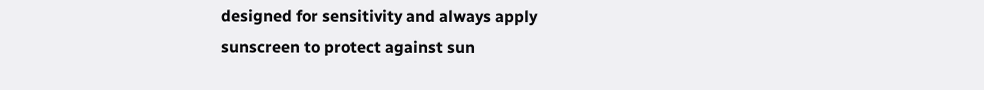designed for sensitivity and always apply sunscreen to protect against sun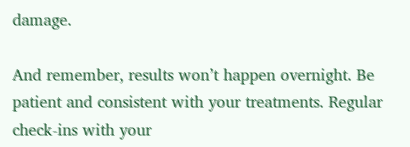damage.

And remember, results won’t happen overnight. Be patient and consistent with your treatments. Regular check-ins with your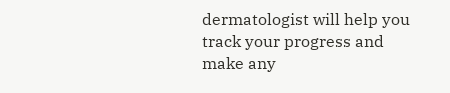dermatologist will help you track your progress and make any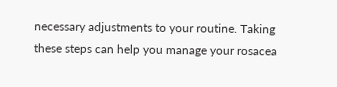necessary adjustments to your routine. Taking these steps can help you manage your rosacea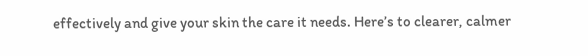effectively and give your skin the care it needs. Here’s to clearer, calmer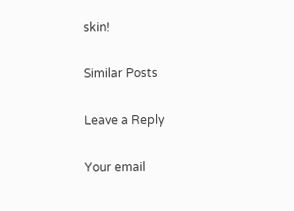skin!

Similar Posts

Leave a Reply

Your email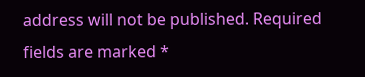address will not be published. Required fields are marked *